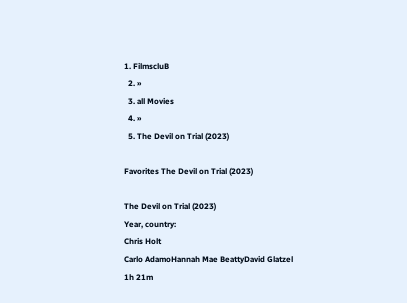1. FilmscluB
  2. »
  3. all Movies
  4. »
  5. The Devil on Trial (2023)

Favorites The Devil on Trial (2023)

The Devil on Trial (2023)
Year, country:
Chris Holt
Carlo AdamoHannah Mae BeattyDavid Glatzel
1h 21m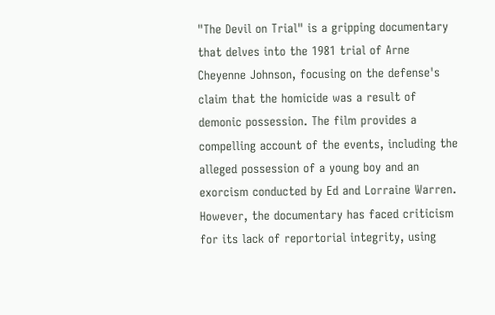"The Devil on Trial" is a gripping documentary that delves into the 1981 trial of Arne Cheyenne Johnson, focusing on the defense's claim that the homicide was a result of demonic possession. The film provides a compelling account of the events, including the alleged possession of a young boy and an exorcism conducted by Ed and Lorraine Warren. However, the documentary has faced criticism for its lack of reportorial integrity, using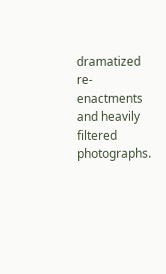dramatized re-enactments and heavily filtered photographs.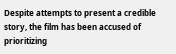Despite attempts to present a credible story, the film has been accused of prioritizing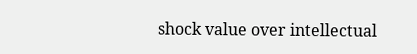shock value over intellectual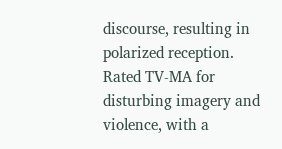discourse, resulting in polarized reception. Rated TV-MA for disturbing imagery and violence, with a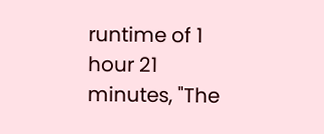runtime of 1 hour 21 minutes, "The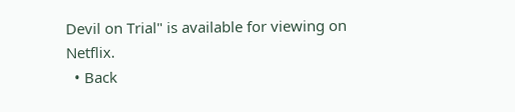Devil on Trial" is available for viewing on Netflix.
  • Back